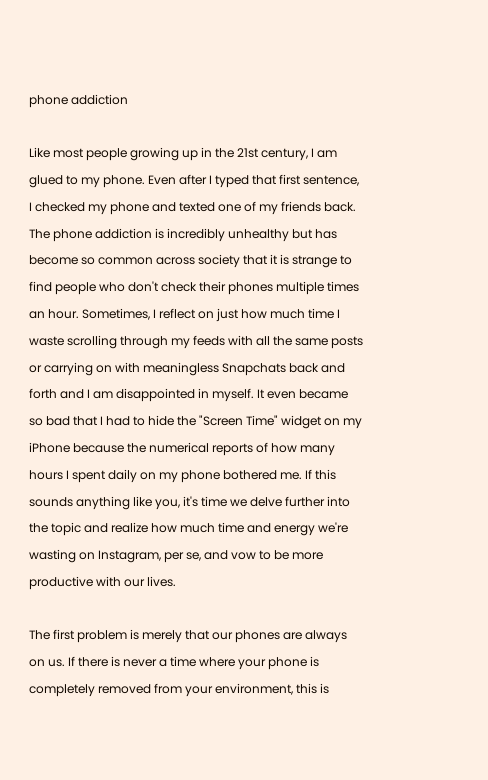phone addiction

Like most people growing up in the 21st century, I am glued to my phone. Even after I typed that first sentence, I checked my phone and texted one of my friends back. The phone addiction is incredibly unhealthy but has become so common across society that it is strange to find people who don't check their phones multiple times an hour. Sometimes, I reflect on just how much time I waste scrolling through my feeds with all the same posts or carrying on with meaningless Snapchats back and forth and I am disappointed in myself. It even became so bad that I had to hide the "Screen Time" widget on my iPhone because the numerical reports of how many hours I spent daily on my phone bothered me. If this sounds anything like you, it's time we delve further into the topic and realize how much time and energy we're wasting on Instagram, per se, and vow to be more productive with our lives.

The first problem is merely that our phones are always on us. If there is never a time where your phone is completely removed from your environment, this is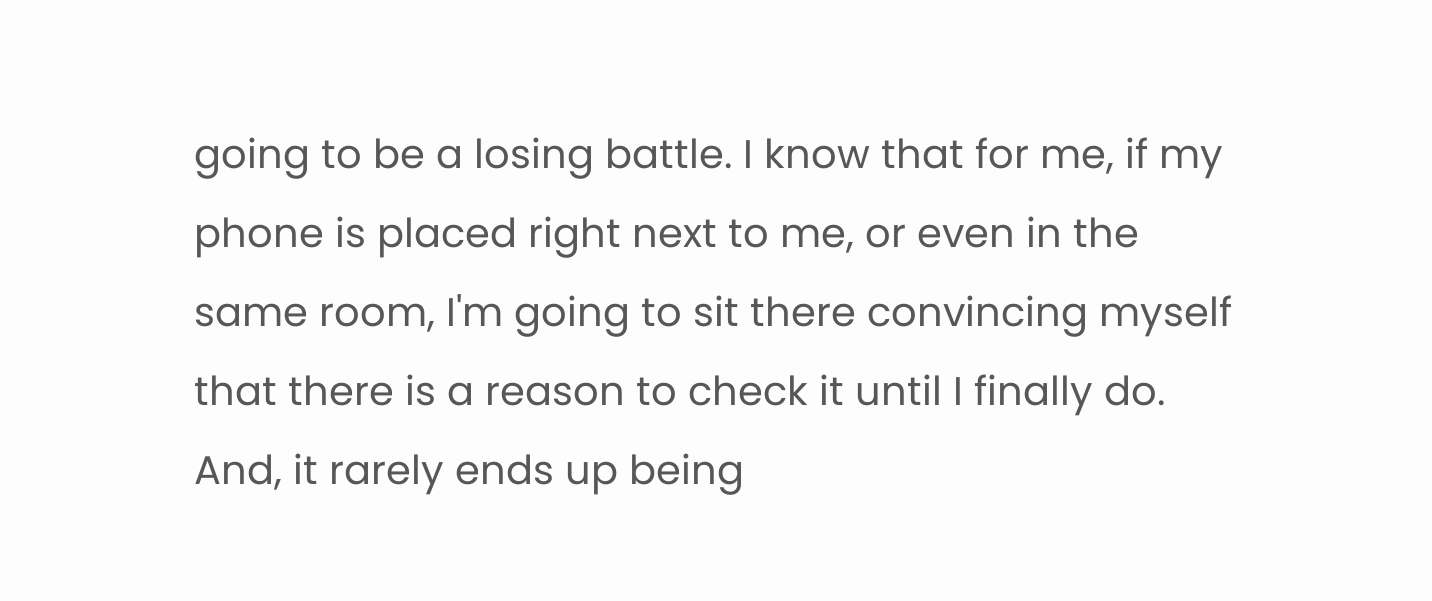going to be a losing battle. I know that for me, if my phone is placed right next to me, or even in the same room, I'm going to sit there convincing myself that there is a reason to check it until I finally do. And, it rarely ends up being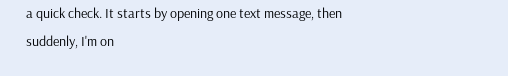a quick check. It starts by opening one text message, then suddenly, I'm on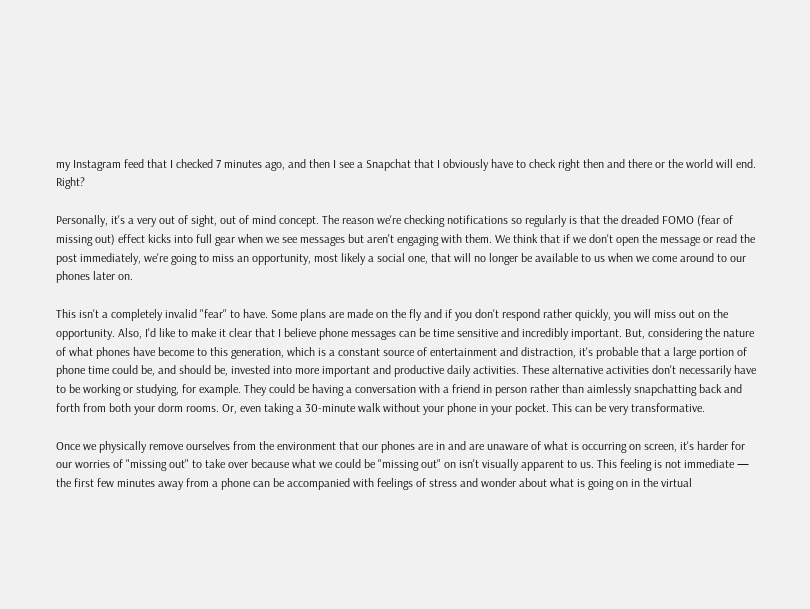my Instagram feed that I checked 7 minutes ago, and then I see a Snapchat that I obviously have to check right then and there or the world will end. Right?

Personally, it's a very out of sight, out of mind concept. The reason we're checking notifications so regularly is that the dreaded FOMO (fear of missing out) effect kicks into full gear when we see messages but aren't engaging with them. We think that if we don't open the message or read the post immediately, we're going to miss an opportunity, most likely a social one, that will no longer be available to us when we come around to our phones later on.

This isn't a completely invalid "fear" to have. Some plans are made on the fly and if you don't respond rather quickly, you will miss out on the opportunity. Also, I'd like to make it clear that I believe phone messages can be time sensitive and incredibly important. But, considering the nature of what phones have become to this generation, which is a constant source of entertainment and distraction, it's probable that a large portion of phone time could be, and should be, invested into more important and productive daily activities. These alternative activities don't necessarily have to be working or studying, for example. They could be having a conversation with a friend in person rather than aimlessly snapchatting back and forth from both your dorm rooms. Or, even taking a 30-minute walk without your phone in your pocket. This can be very transformative.

Once we physically remove ourselves from the environment that our phones are in and are unaware of what is occurring on screen, it's harder for our worries of "missing out" to take over because what we could be "missing out" on isn't visually apparent to us. This feeling is not immediate — the first few minutes away from a phone can be accompanied with feelings of stress and wonder about what is going on in the virtual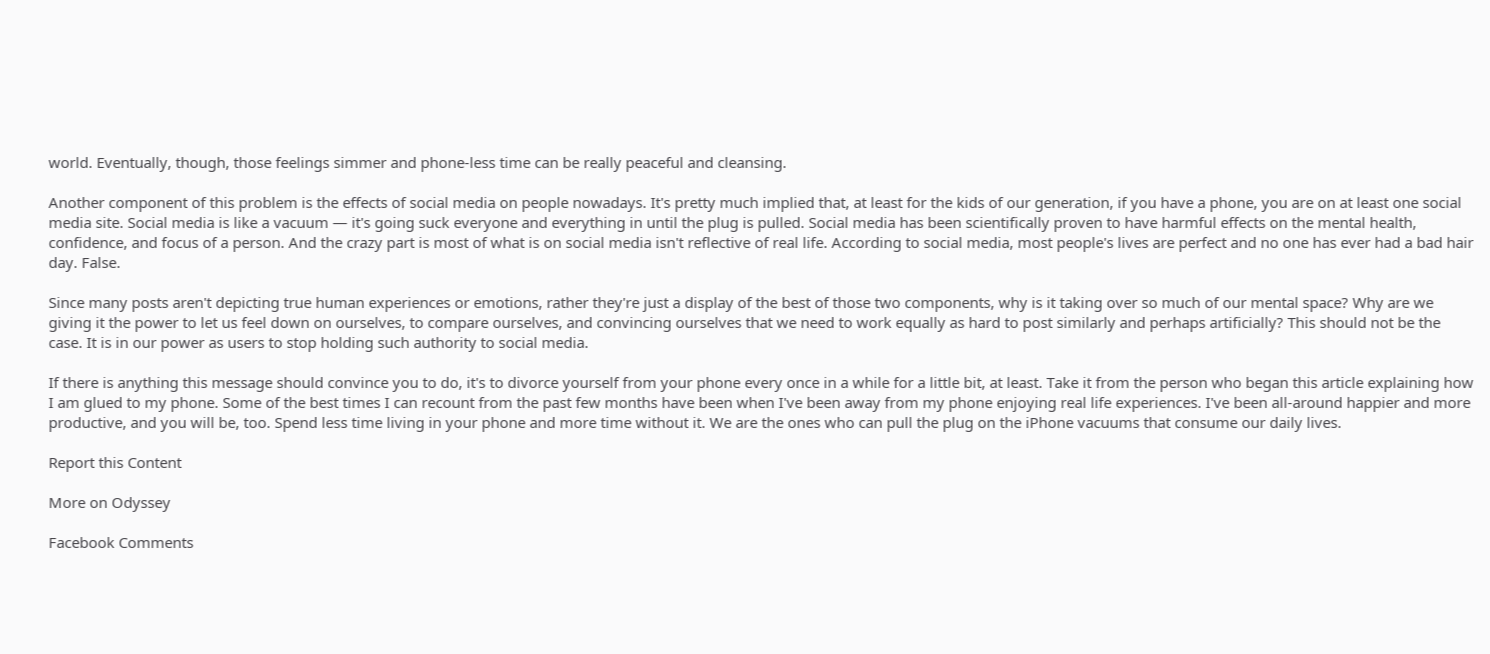world. Eventually, though, those feelings simmer and phone-less time can be really peaceful and cleansing.

Another component of this problem is the effects of social media on people nowadays. It's pretty much implied that, at least for the kids of our generation, if you have a phone, you are on at least one social media site. Social media is like a vacuum — it's going suck everyone and everything in until the plug is pulled. Social media has been scientifically proven to have harmful effects on the mental health, confidence, and focus of a person. And the crazy part is most of what is on social media isn't reflective of real life. According to social media, most people's lives are perfect and no one has ever had a bad hair day. False.

Since many posts aren't depicting true human experiences or emotions, rather they're just a display of the best of those two components, why is it taking over so much of our mental space? Why are we giving it the power to let us feel down on ourselves, to compare ourselves, and convincing ourselves that we need to work equally as hard to post similarly and perhaps artificially? This should not be the case. It is in our power as users to stop holding such authority to social media.

If there is anything this message should convince you to do, it's to divorce yourself from your phone every once in a while for a little bit, at least. Take it from the person who began this article explaining how I am glued to my phone. Some of the best times I can recount from the past few months have been when I've been away from my phone enjoying real life experiences. I've been all-around happier and more productive, and you will be, too. Spend less time living in your phone and more time without it. We are the ones who can pull the plug on the iPhone vacuums that consume our daily lives.

Report this Content

More on Odyssey

Facebook Comments